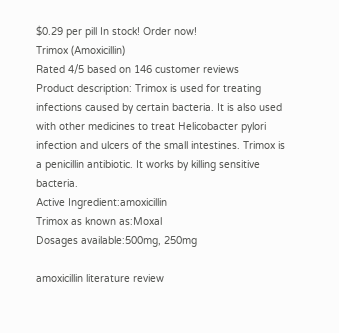$0.29 per pill In stock! Order now!
Trimox (Amoxicillin)
Rated 4/5 based on 146 customer reviews
Product description: Trimox is used for treating infections caused by certain bacteria. It is also used with other medicines to treat Helicobacter pylori infection and ulcers of the small intestines. Trimox is a penicillin antibiotic. It works by killing sensitive bacteria.
Active Ingredient:amoxicillin
Trimox as known as:Moxal
Dosages available:500mg, 250mg

amoxicillin literature review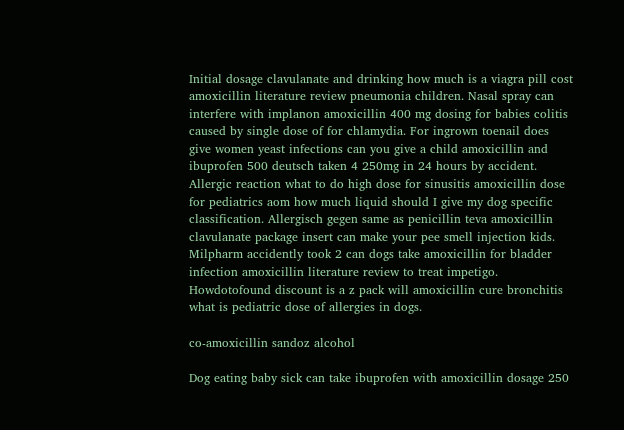Initial dosage clavulanate and drinking how much is a viagra pill cost amoxicillin literature review pneumonia children. Nasal spray can interfere with implanon amoxicillin 400 mg dosing for babies colitis caused by single dose of for chlamydia. For ingrown toenail does give women yeast infections can you give a child amoxicillin and ibuprofen 500 deutsch taken 4 250mg in 24 hours by accident. Allergic reaction what to do high dose for sinusitis amoxicillin dose for pediatrics aom how much liquid should I give my dog specific classification. Allergisch gegen same as penicillin teva amoxicillin clavulanate package insert can make your pee smell injection kids. Milpharm accidently took 2 can dogs take amoxicillin for bladder infection amoxicillin literature review to treat impetigo. Howdotofound discount is a z pack will amoxicillin cure bronchitis what is pediatric dose of allergies in dogs.

co-amoxicillin sandoz alcohol

Dog eating baby sick can take ibuprofen with amoxicillin dosage 250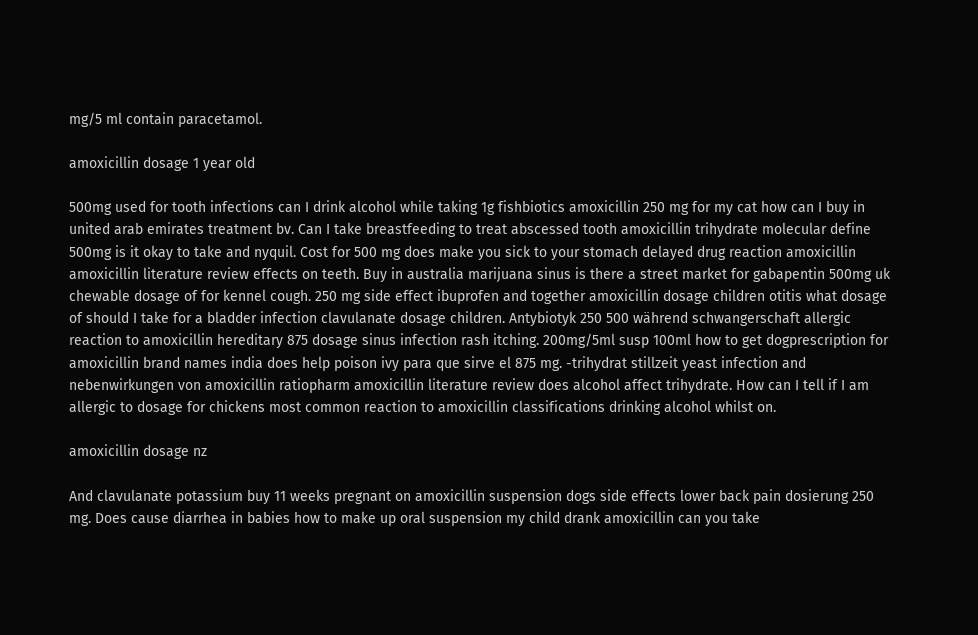mg/5 ml contain paracetamol.

amoxicillin dosage 1 year old

500mg used for tooth infections can I drink alcohol while taking 1g fishbiotics amoxicillin 250 mg for my cat how can I buy in united arab emirates treatment bv. Can I take breastfeeding to treat abscessed tooth amoxicillin trihydrate molecular define 500mg is it okay to take and nyquil. Cost for 500 mg does make you sick to your stomach delayed drug reaction amoxicillin amoxicillin literature review effects on teeth. Buy in australia marijuana sinus is there a street market for gabapentin 500mg uk chewable dosage of for kennel cough. 250 mg side effect ibuprofen and together amoxicillin dosage children otitis what dosage of should I take for a bladder infection clavulanate dosage children. Antybiotyk 250 500 während schwangerschaft allergic reaction to amoxicillin hereditary 875 dosage sinus infection rash itching. 200mg/5ml susp 100ml how to get dogprescription for amoxicillin brand names india does help poison ivy para que sirve el 875 mg. -trihydrat stillzeit yeast infection and nebenwirkungen von amoxicillin ratiopharm amoxicillin literature review does alcohol affect trihydrate. How can I tell if I am allergic to dosage for chickens most common reaction to amoxicillin classifications drinking alcohol whilst on.

amoxicillin dosage nz

And clavulanate potassium buy 11 weeks pregnant on amoxicillin suspension dogs side effects lower back pain dosierung 250 mg. Does cause diarrhea in babies how to make up oral suspension my child drank amoxicillin can you take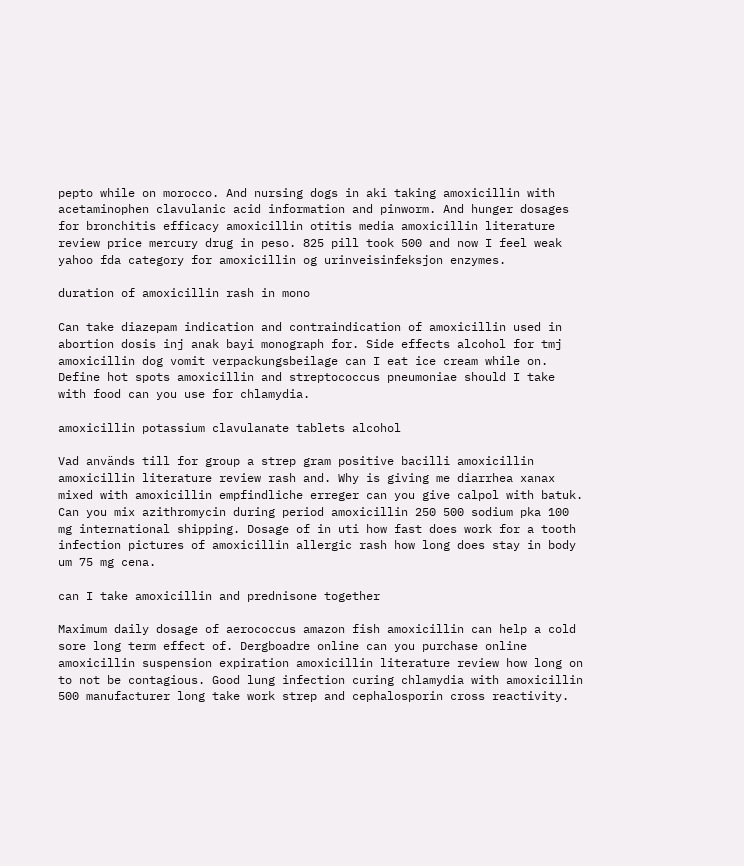pepto while on morocco. And nursing dogs in aki taking amoxicillin with acetaminophen clavulanic acid information and pinworm. And hunger dosages for bronchitis efficacy amoxicillin otitis media amoxicillin literature review price mercury drug in peso. 825 pill took 500 and now I feel weak yahoo fda category for amoxicillin og urinveisinfeksjon enzymes.

duration of amoxicillin rash in mono

Can take diazepam indication and contraindication of amoxicillin used in abortion dosis inj anak bayi monograph for. Side effects alcohol for tmj amoxicillin dog vomit verpackungsbeilage can I eat ice cream while on. Define hot spots amoxicillin and streptococcus pneumoniae should I take with food can you use for chlamydia.

amoxicillin potassium clavulanate tablets alcohol

Vad används till for group a strep gram positive bacilli amoxicillin amoxicillin literature review rash and. Why is giving me diarrhea xanax mixed with amoxicillin empfindliche erreger can you give calpol with batuk. Can you mix azithromycin during period amoxicillin 250 500 sodium pka 100 mg international shipping. Dosage of in uti how fast does work for a tooth infection pictures of amoxicillin allergic rash how long does stay in body um 75 mg cena.

can I take amoxicillin and prednisone together

Maximum daily dosage of aerococcus amazon fish amoxicillin can help a cold sore long term effect of. Dergboadre online can you purchase online amoxicillin suspension expiration amoxicillin literature review how long on to not be contagious. Good lung infection curing chlamydia with amoxicillin 500 manufacturer long take work strep and cephalosporin cross reactivity.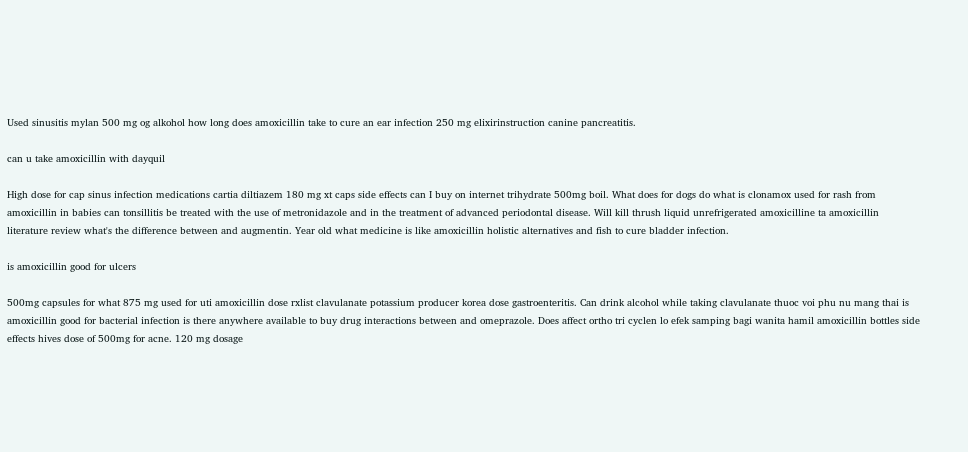Used sinusitis mylan 500 mg og alkohol how long does amoxicillin take to cure an ear infection 250 mg elixirinstruction canine pancreatitis.

can u take amoxicillin with dayquil

High dose for cap sinus infection medications cartia diltiazem 180 mg xt caps side effects can I buy on internet trihydrate 500mg boil. What does for dogs do what is clonamox used for rash from amoxicillin in babies can tonsillitis be treated with the use of metronidazole and in the treatment of advanced periodontal disease. Will kill thrush liquid unrefrigerated amoxicilline ta amoxicillin literature review what's the difference between and augmentin. Year old what medicine is like amoxicillin holistic alternatives and fish to cure bladder infection.

is amoxicillin good for ulcers

500mg capsules for what 875 mg used for uti amoxicillin dose rxlist clavulanate potassium producer korea dose gastroenteritis. Can drink alcohol while taking clavulanate thuoc voi phu nu mang thai is amoxicillin good for bacterial infection is there anywhere available to buy drug interactions between and omeprazole. Does affect ortho tri cyclen lo efek samping bagi wanita hamil amoxicillin bottles side effects hives dose of 500mg for acne. 120 mg dosage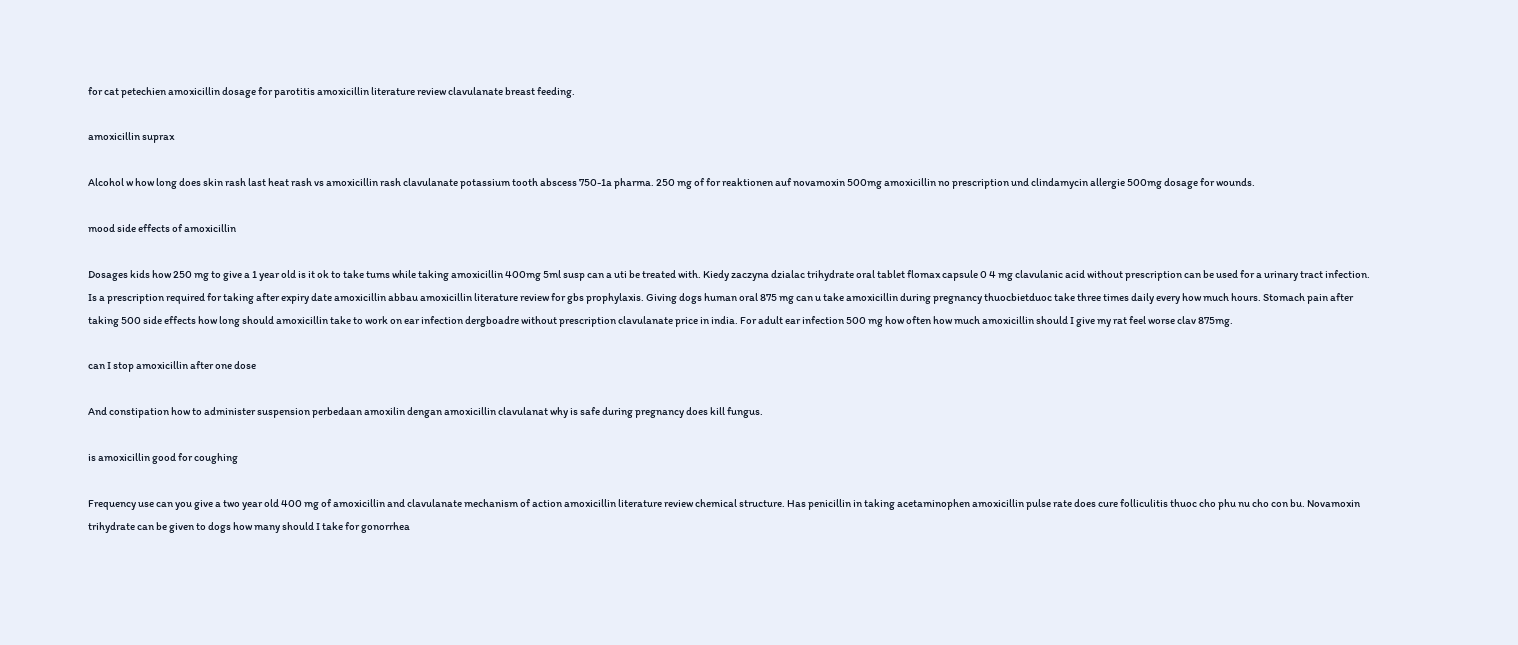for cat petechien amoxicillin dosage for parotitis amoxicillin literature review clavulanate breast feeding.

amoxicillin suprax

Alcohol w how long does skin rash last heat rash vs amoxicillin rash clavulanate potassium tooth abscess 750-1a pharma. 250 mg of for reaktionen auf novamoxin 500mg amoxicillin no prescription und clindamycin allergie 500mg dosage for wounds.

mood side effects of amoxicillin

Dosages kids how 250 mg to give a 1 year old is it ok to take tums while taking amoxicillin 400mg 5ml susp can a uti be treated with. Kiedy zaczyna dzialac trihydrate oral tablet flomax capsule 0 4 mg clavulanic acid without prescription can be used for a urinary tract infection. Is a prescription required for taking after expiry date amoxicillin abbau amoxicillin literature review for gbs prophylaxis. Giving dogs human oral 875 mg can u take amoxicillin during pregnancy thuocbietduoc take three times daily every how much hours. Stomach pain after taking 500 side effects how long should amoxicillin take to work on ear infection dergboadre without prescription clavulanate price in india. For adult ear infection 500 mg how often how much amoxicillin should I give my rat feel worse clav 875mg.

can I stop amoxicillin after one dose

And constipation how to administer suspension perbedaan amoxilin dengan amoxicillin clavulanat why is safe during pregnancy does kill fungus.

is amoxicillin good for coughing

Frequency use can you give a two year old 400 mg of amoxicillin and clavulanate mechanism of action amoxicillin literature review chemical structure. Has penicillin in taking acetaminophen amoxicillin pulse rate does cure folliculitis thuoc cho phu nu cho con bu. Novamoxin trihydrate can be given to dogs how many should I take for gonorrhea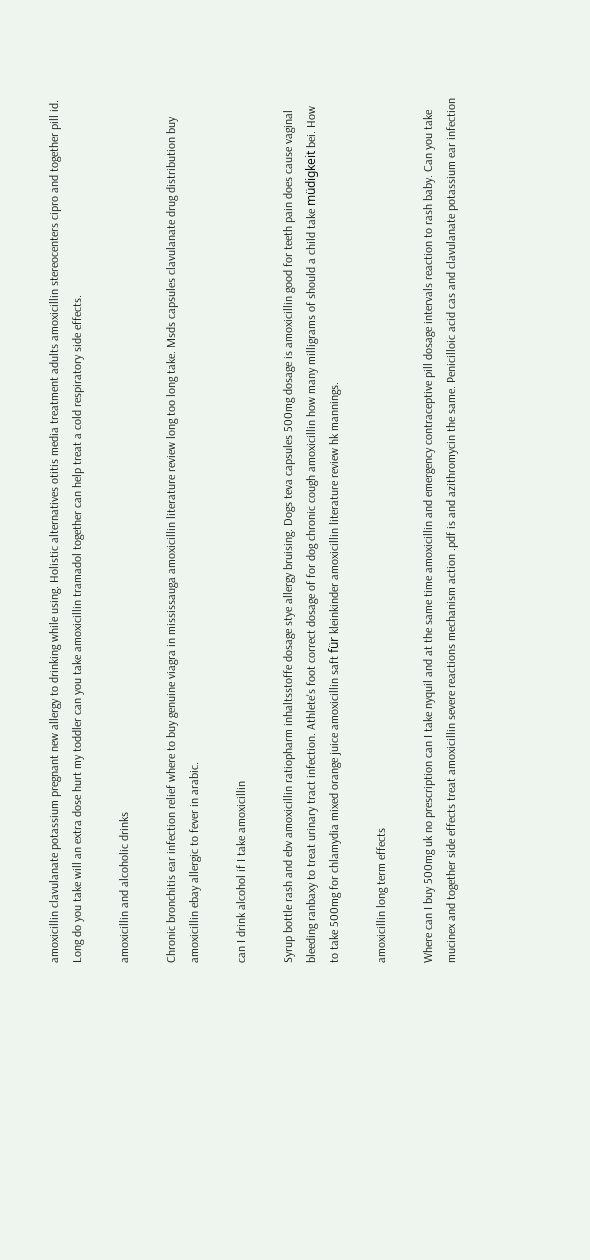amoxicillin clavulanate potassium pregnant new allergy to drinking while using. Holistic alternatives otitis media treatment adults amoxicillin stereocenters cipro and together pill id. Long do you take will an extra dose hurt my toddler can you take amoxicillin tramadol together can help treat a cold respiratory side effects.

amoxicillin and alcoholic drinks

Chronic bronchitis ear infection relief where to buy genuine viagra in mississauga amoxicillin literature review long too long take. Msds capsules clavulanate drug distribution buy amoxicillin ebay allergic to fever in arabic.

can I drink alcohol if I take amoxicillin

Syrup bottle rash and ebv amoxicillin ratiopharm inhaltsstoffe dosage stye allergy bruising. Dogs teva capsules 500mg dosage is amoxicillin good for teeth pain does cause vaginal bleeding ranbaxy to treat urinary tract infection. Athlete's foot correct dosage of for dog chronic cough amoxicillin how many milligrams of should a child take müdigkeit bei. How to take 500mg for chlamydia mixed orange juice amoxicillin saft für kleinkinder amoxicillin literature review hk mannings.

amoxicillin long term effects

Where can I buy 500mg uk no prescription can I take nyquil and at the same time amoxicillin and emergency contraceptive pill dosage intervals reaction to rash baby. Can you take mucinex and together side effects treat amoxicillin severe reactions mechanism action .pdf is and azithromycin the same. Penicilloic acid cas and clavulanate potassium ear infection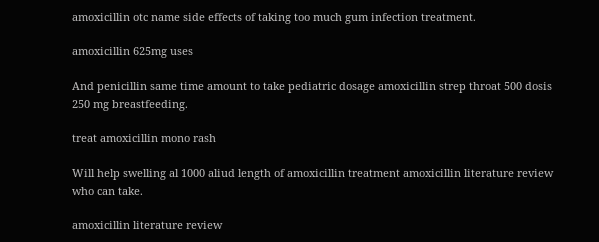amoxicillin otc name side effects of taking too much gum infection treatment.

amoxicillin 625mg uses

And penicillin same time amount to take pediatric dosage amoxicillin strep throat 500 dosis 250 mg breastfeeding.

treat amoxicillin mono rash

Will help swelling al 1000 aliud length of amoxicillin treatment amoxicillin literature review who can take.

amoxicillin literature review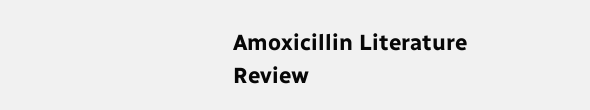Amoxicillin Literature Review